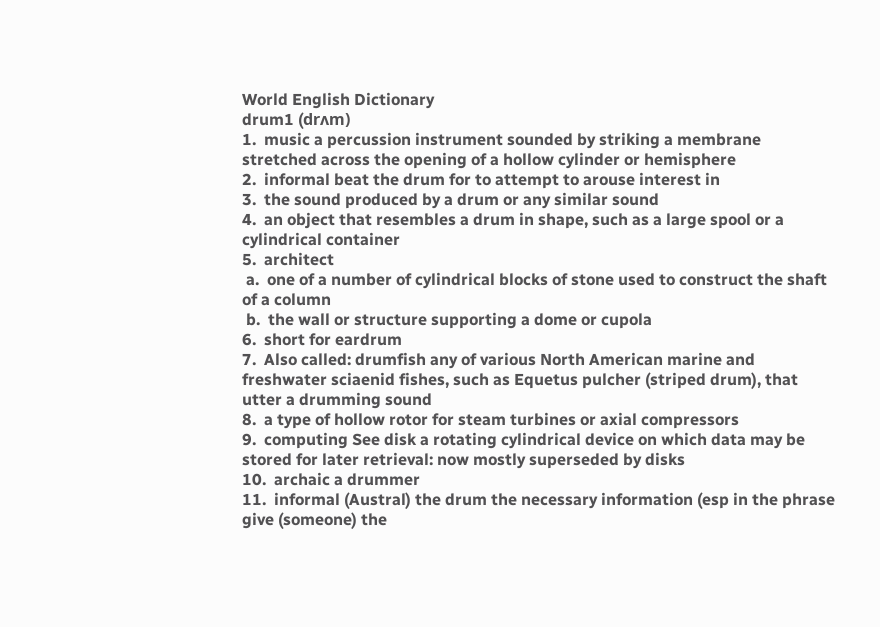World English Dictionary
drum1 (drʌm)
1.  music a percussion instrument sounded by striking a membrane stretched across the opening of a hollow cylinder or hemisphere
2.  informal beat the drum for to attempt to arouse interest in
3.  the sound produced by a drum or any similar sound
4.  an object that resembles a drum in shape, such as a large spool or a cylindrical container
5.  architect
 a.  one of a number of cylindrical blocks of stone used to construct the shaft of a column
 b.  the wall or structure supporting a dome or cupola
6.  short for eardrum
7.  Also called: drumfish any of various North American marine and freshwater sciaenid fishes, such as Equetus pulcher (striped drum), that utter a drumming sound
8.  a type of hollow rotor for steam turbines or axial compressors
9.  computing See disk a rotating cylindrical device on which data may be stored for later retrieval: now mostly superseded by disks
10.  archaic a drummer
11.  informal (Austral) the drum the necessary information (esp in the phrase give (someone) the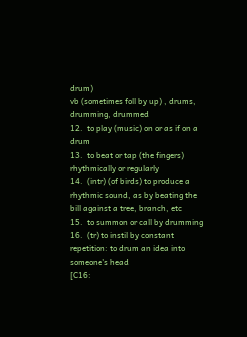drum)
vb (sometimes foll by up) , drums, drumming, drummed
12.  to play (music) on or as if on a drum
13.  to beat or tap (the fingers) rhythmically or regularly
14.  (intr) (of birds) to produce a rhythmic sound, as by beating the bill against a tree, branch, etc
15.  to summon or call by drumming
16.  (tr) to instil by constant repetition: to drum an idea into someone's head
[C16: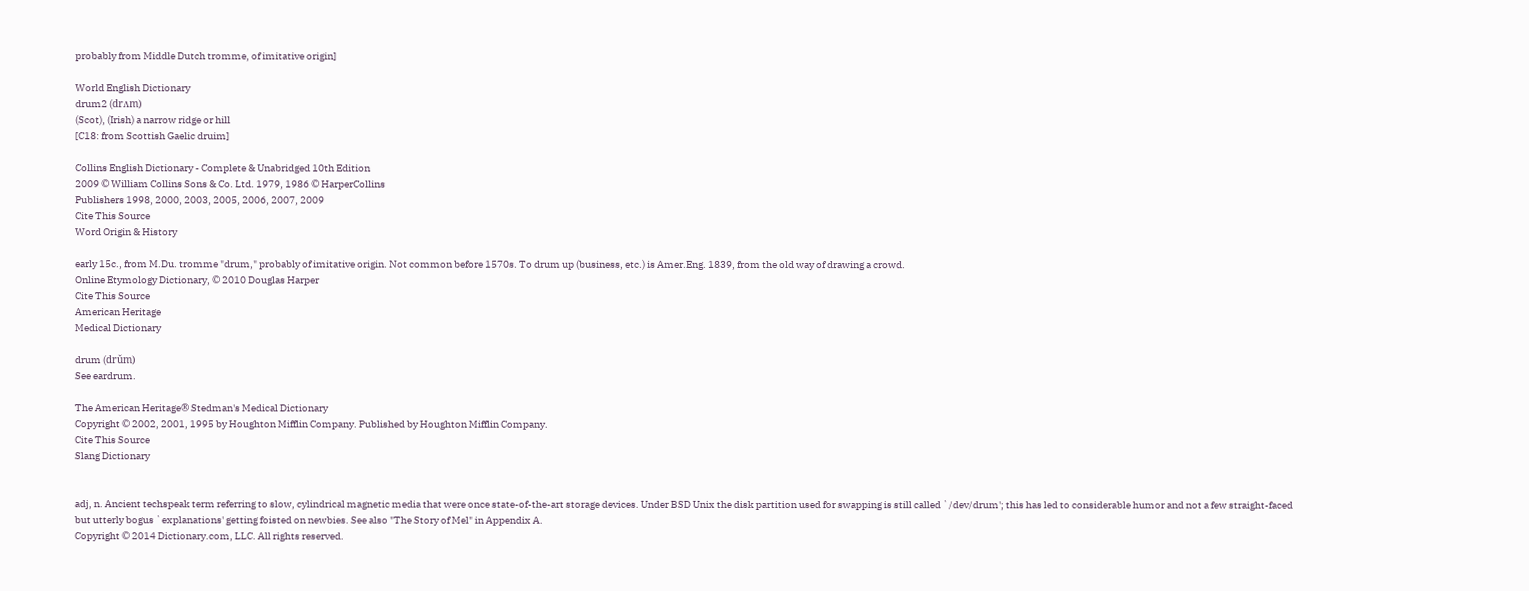probably from Middle Dutch tromme, of imitative origin]

World English Dictionary
drum2 (drʌm)
(Scot), (Irish) a narrow ridge or hill
[C18: from Scottish Gaelic druim]

Collins English Dictionary - Complete & Unabridged 10th Edition
2009 © William Collins Sons & Co. Ltd. 1979, 1986 © HarperCollins
Publishers 1998, 2000, 2003, 2005, 2006, 2007, 2009
Cite This Source
Word Origin & History

early 15c., from M.Du. tromme "drum," probably of imitative origin. Not common before 1570s. To drum up (business, etc.) is Amer.Eng. 1839, from the old way of drawing a crowd.
Online Etymology Dictionary, © 2010 Douglas Harper
Cite This Source
American Heritage
Medical Dictionary

drum (drŭm)
See eardrum.

The American Heritage® Stedman's Medical Dictionary
Copyright © 2002, 2001, 1995 by Houghton Mifflin Company. Published by Houghton Mifflin Company.
Cite This Source
Slang Dictionary


adj, n. Ancient techspeak term referring to slow, cylindrical magnetic media that were once state-of-the-art storage devices. Under BSD Unix the disk partition used for swapping is still called `/dev/drum'; this has led to considerable humor and not a few straight-faced but utterly bogus `explanations' getting foisted on newbies. See also "The Story of Mel" in Appendix A.
Copyright © 2014 Dictionary.com, LLC. All rights reserved.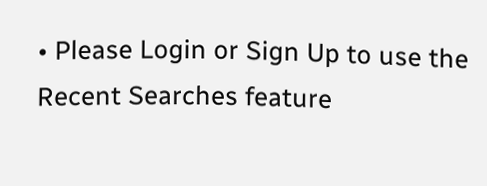• Please Login or Sign Up to use the Recent Searches feature